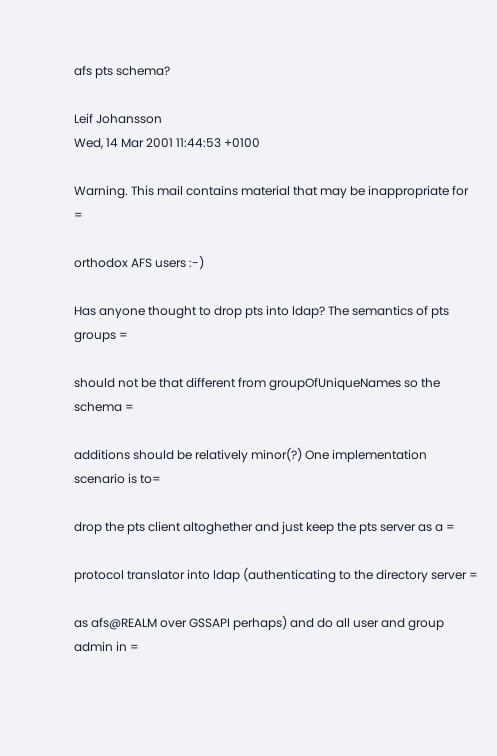afs pts schema?

Leif Johansson
Wed, 14 Mar 2001 11:44:53 +0100

Warning. This mail contains material that may be inappropriate for =

orthodox AFS users :-)

Has anyone thought to drop pts into ldap? The semantics of pts groups =

should not be that different from groupOfUniqueNames so the schema =

additions should be relatively minor(?) One implementation scenario is to=

drop the pts client altoghether and just keep the pts server as a =

protocol translator into ldap (authenticating to the directory server =

as afs@REALM over GSSAPI perhaps) and do all user and group admin in =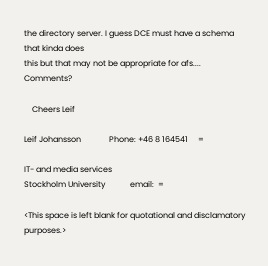the directory server. I guess DCE must have a schema that kinda does
this but that may not be appropriate for afs.... Comments?

    Cheers Leif

Leif Johansson              Phone: +46 8 164541     =

IT- and media services
Stockholm University            email:  =

<This space is left blank for quotational and disclamatory purposes.>